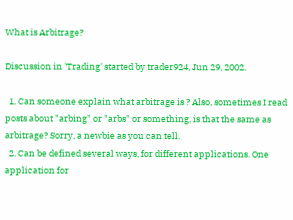What is Arbitrage?

Discussion in 'Trading' started by trader924, Jun 29, 2002.

  1. Can someone explain what arbitrage is ? Also, sometimes I read posts about "arbing" or "arbs" or something, is that the same as arbitrage? Sorry, a newbie as you can tell.
  2. Can be defined several ways, for different applications. One application for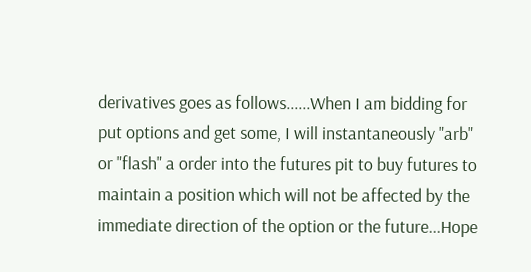derivatives goes as follows......When I am bidding for put options and get some, I will instantaneously "arb" or "flash" a order into the futures pit to buy futures to maintain a position which will not be affected by the immediate direction of the option or the future...Hope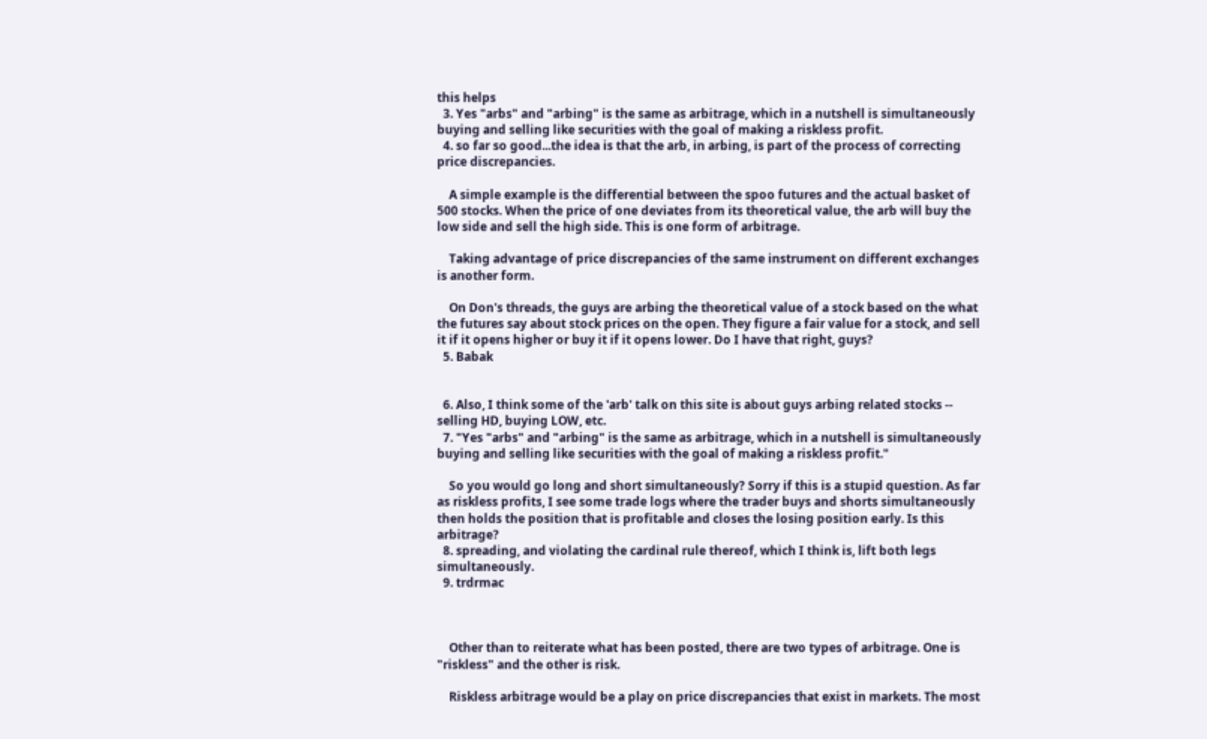this helps
  3. Yes "arbs" and "arbing" is the same as arbitrage, which in a nutshell is simultaneously buying and selling like securities with the goal of making a riskless profit.
  4. so far so good...the idea is that the arb, in arbing, is part of the process of correcting price discrepancies.

    A simple example is the differential between the spoo futures and the actual basket of 500 stocks. When the price of one deviates from its theoretical value, the arb will buy the low side and sell the high side. This is one form of arbitrage.

    Taking advantage of price discrepancies of the same instrument on different exchanges is another form.

    On Don's threads, the guys are arbing the theoretical value of a stock based on the what the futures say about stock prices on the open. They figure a fair value for a stock, and sell it if it opens higher or buy it if it opens lower. Do I have that right, guys?
  5. Babak


  6. Also, I think some of the 'arb' talk on this site is about guys arbing related stocks -- selling HD, buying LOW, etc.
  7. "Yes "arbs" and "arbing" is the same as arbitrage, which in a nutshell is simultaneously buying and selling like securities with the goal of making a riskless profit."

    So you would go long and short simultaneously? Sorry if this is a stupid question. As far as riskless profits, I see some trade logs where the trader buys and shorts simultaneously then holds the position that is profitable and closes the losing position early. Is this arbitrage?
  8. spreading, and violating the cardinal rule thereof, which I think is, lift both legs simultaneously.
  9. trdrmac



    Other than to reiterate what has been posted, there are two types of arbitrage. One is "riskless" and the other is risk.

    Riskless arbitrage would be a play on price discrepancies that exist in markets. The most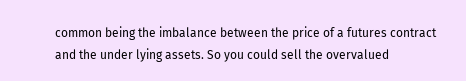common being the imbalance between the price of a futures contract and the under lying assets. So you could sell the overvalued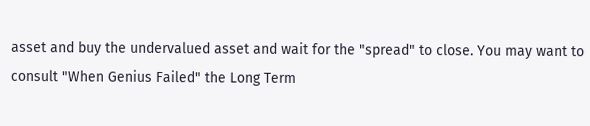asset and buy the undervalued asset and wait for the "spread" to close. You may want to consult "When Genius Failed" the Long Term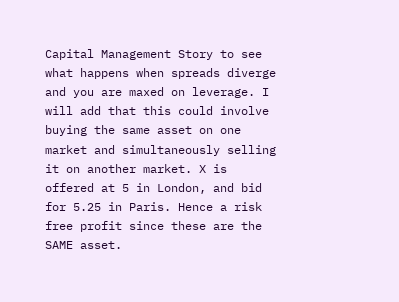Capital Management Story to see what happens when spreads diverge and you are maxed on leverage. I will add that this could involve buying the same asset on one market and simultaneously selling it on another market. X is offered at 5 in London, and bid for 5.25 in Paris. Hence a risk free profit since these are the SAME asset.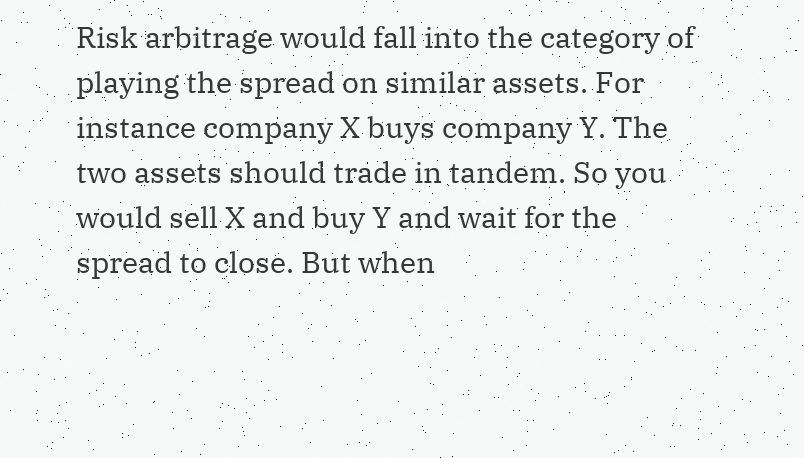Risk arbitrage would fall into the category of playing the spread on similar assets. For instance company X buys company Y. The two assets should trade in tandem. So you would sell X and buy Y and wait for the spread to close. But when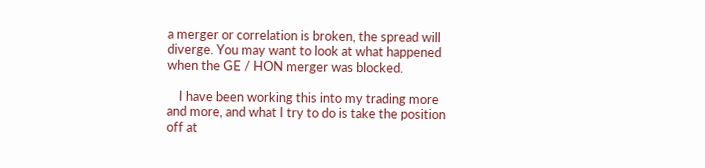a merger or correlation is broken, the spread will diverge. You may want to look at what happened when the GE / HON merger was blocked.

    I have been working this into my trading more and more, and what I try to do is take the position off at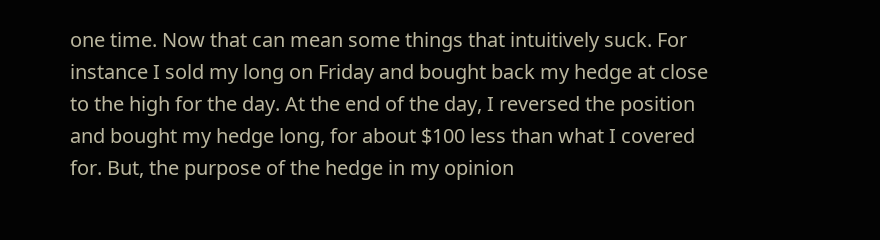one time. Now that can mean some things that intuitively suck. For instance I sold my long on Friday and bought back my hedge at close to the high for the day. At the end of the day, I reversed the position and bought my hedge long, for about $100 less than what I covered for. But, the purpose of the hedge in my opinion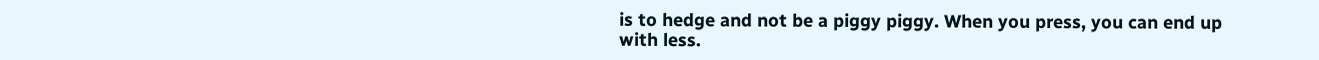is to hedge and not be a piggy piggy. When you press, you can end up with less.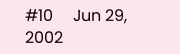#10     Jun 29, 2002